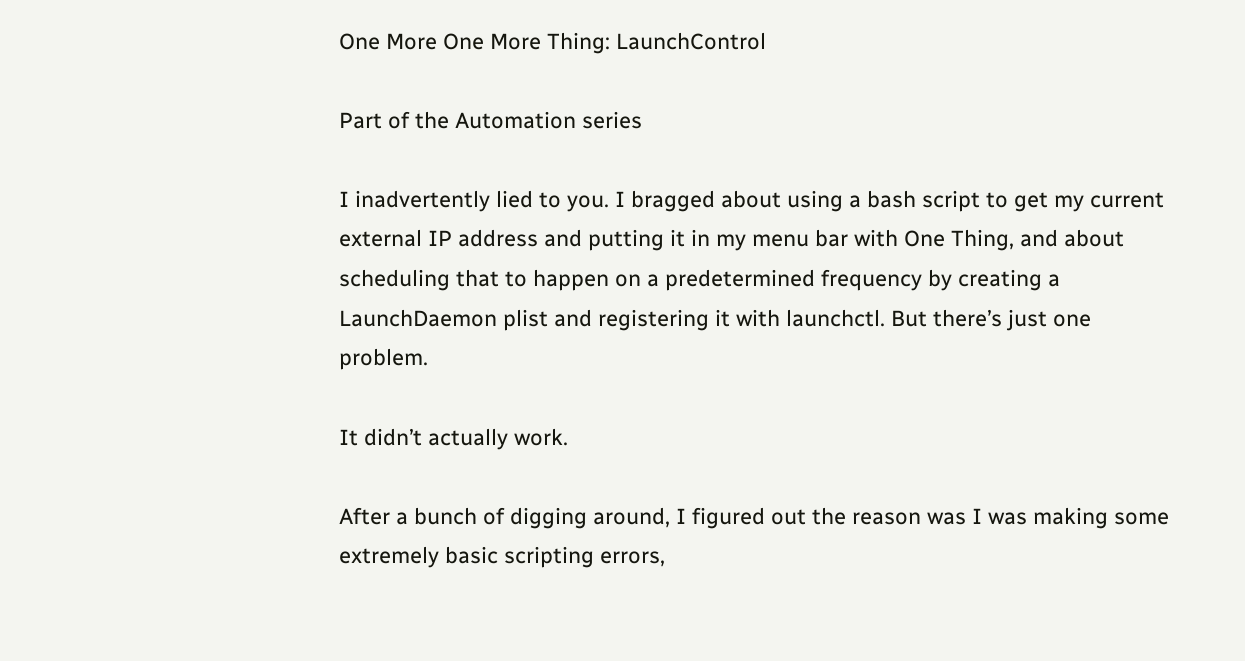One More One More Thing: LaunchControl

Part of the Automation series

I inadvertently lied to you. I bragged about using a bash script to get my current external IP address and putting it in my menu bar with One Thing, and about scheduling that to happen on a predetermined frequency by creating a LaunchDaemon plist and registering it with launchctl. But there’s just one problem.

It didn’t actually work.

After a bunch of digging around, I figured out the reason was I was making some extremely basic scripting errors,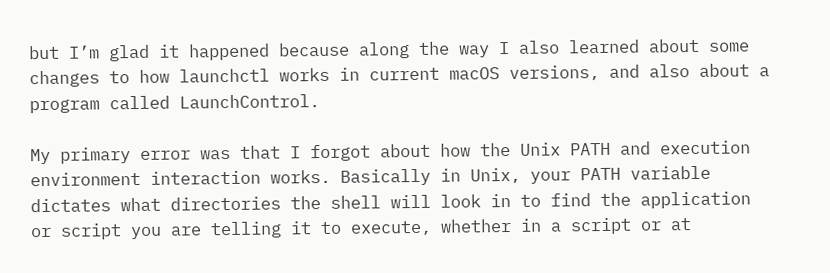but I’m glad it happened because along the way I also learned about some changes to how launchctl works in current macOS versions, and also about a program called LaunchControl.

My primary error was that I forgot about how the Unix PATH and execution environment interaction works. Basically in Unix, your PATH variable dictates what directories the shell will look in to find the application or script you are telling it to execute, whether in a script or at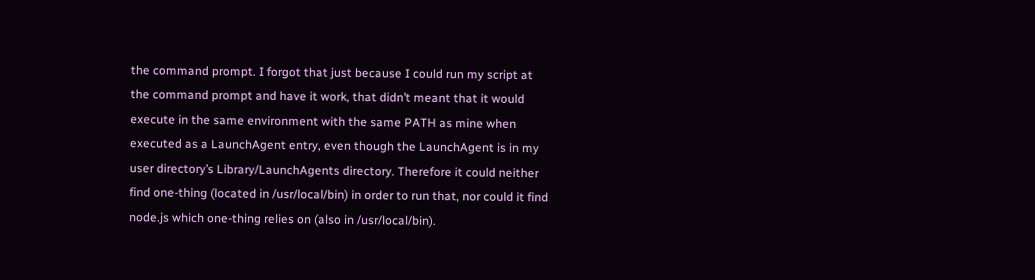the command prompt. I forgot that just because I could run my script at the command prompt and have it work, that didn’t meant that it would execute in the same environment with the same PATH as mine when executed as a LaunchAgent entry, even though the LaunchAgent is in my user directory’s Library/LaunchAgents directory. Therefore it could neither find one-thing (located in /usr/local/bin) in order to run that, nor could it find node.js which one-thing relies on (also in /usr/local/bin).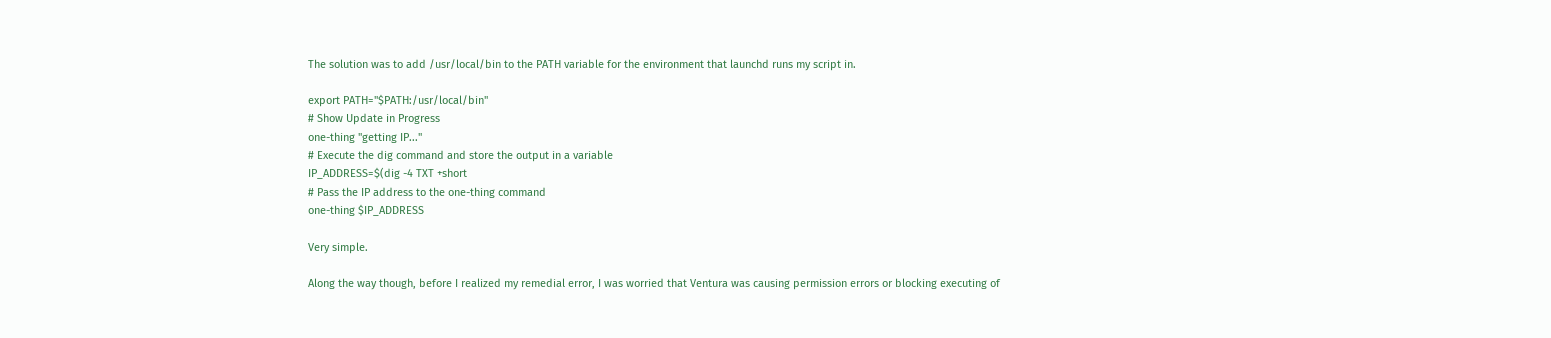The solution was to add /usr/local/bin to the PATH variable for the environment that launchd runs my script in.

export PATH="$PATH:/usr/local/bin"
# Show Update in Progress
one-thing "getting IP..."
# Execute the dig command and store the output in a variable
IP_ADDRESS=$(dig -4 TXT +short
# Pass the IP address to the one-thing command
one-thing $IP_ADDRESS

Very simple.

Along the way though, before I realized my remedial error, I was worried that Ventura was causing permission errors or blocking executing of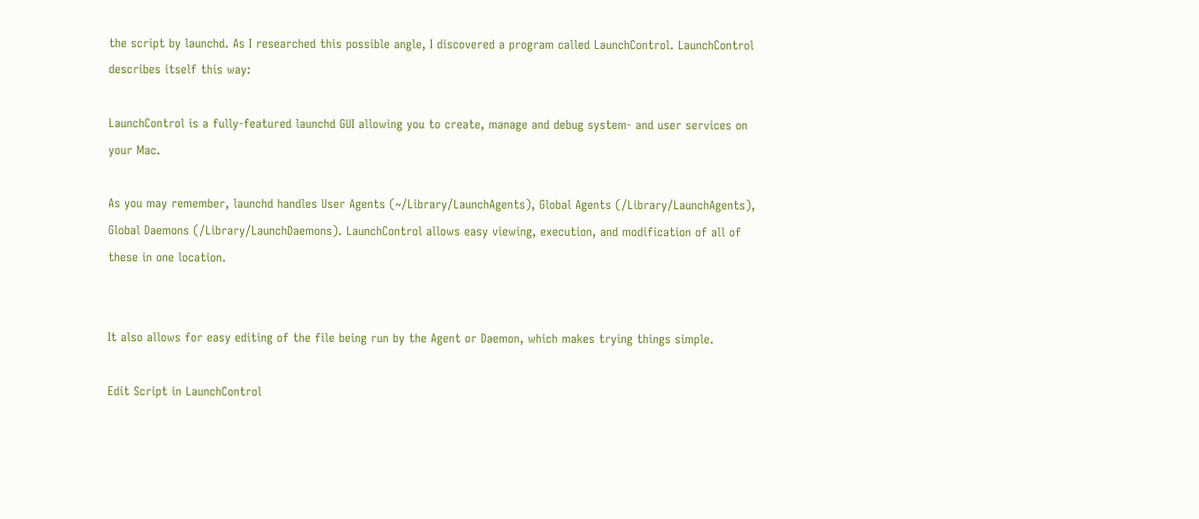the script by launchd. As I researched this possible angle, I discovered a program called LaunchControl. LaunchControl describes itself this way:

LaunchControl is a fully-featured launchd GUI allowing you to create, manage and debug system- and user services on your Mac.

As you may remember, launchd handles User Agents (~/Library/LaunchAgents), Global Agents (/Library/LaunchAgents), Global Daemons (/Library/LaunchDaemons). LaunchControl allows easy viewing, execution, and modification of all of these in one location.


It also allows for easy editing of the file being run by the Agent or Daemon, which makes trying things simple.

Edit Script in LaunchControl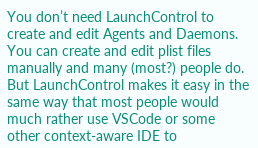You don’t need LaunchControl to create and edit Agents and Daemons. You can create and edit plist files manually and many (most?) people do. But LaunchControl makes it easy in the same way that most people would much rather use VSCode or some other context-aware IDE to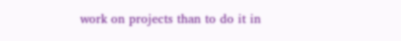work on projects than to do it in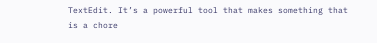TextEdit. It’s a powerful tool that makes something that is a chore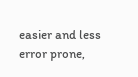easier and less error prone,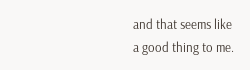and that seems like a good thing to me.